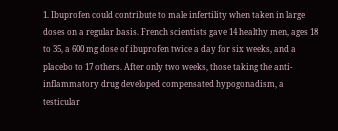1. Ibuprofen could contribute to male infertility when taken in large doses on a regular basis. French scientists gave 14 healthy men, ages 18 to 35, a 600 mg dose of ibuprofen twice a day for six weeks, and a placebo to 17 others. After only two weeks, those taking the anti-inflammatory drug developed compensated hypogonadism, a testicular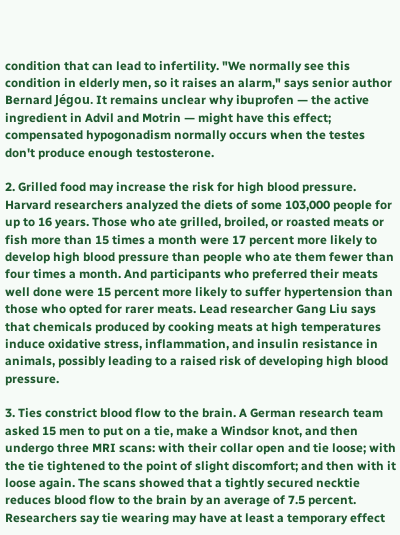condition that can lead to infertility. "We normally see this condition in elderly men, so it raises an alarm," says senior author Bernard Jégou. It remains unclear why ibuprofen — the active ingredient in Advil and Motrin — might have this effect; compensated hypogonadism normally occurs when the testes don't produce enough testosterone.

2. Grilled food may increase the risk for high blood pressure. Harvard researchers analyzed the diets of some 103,000 people for up to 16 years. Those who ate grilled, broiled, or roasted meats or fish more than 15 times a month were 17 percent more likely to develop high blood pressure than people who ate them fewer than four times a month. And participants who preferred their meats well done were 15 percent more likely to suffer hypertension than those who opted for rarer meats. Lead researcher Gang Liu says that chemicals produced by cooking meats at high temperatures induce oxidative stress, inflammation, and insulin resistance in animals, possibly leading to a raised risk of developing high blood pressure.

3. Ties constrict blood flow to the brain. A German research team asked 15 men to put on a tie, make a Windsor knot, and then undergo three MRI scans: with their collar open and tie loose; with the tie tightened to the point of slight discomfort; and then with it loose again. The scans showed that a tightly secured necktie reduces blood flow to the brain by an average of 7.5 percent. Researchers say tie wearing may have at least a temporary effect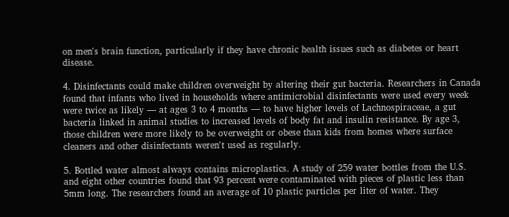on men's brain function, particularly if they have chronic health issues such as diabetes or heart disease.

4. Disinfectants could make children overweight by altering their gut bacteria. Researchers in Canada found that infants who lived in households where antimicrobial disinfectants were used every week were twice as likely — at ages 3 to 4 months — to have higher levels of Lachnospiraceae, a gut bacteria linked in animal studies to increased levels of body fat and insulin resistance. By age 3, those children were more likely to be overweight or obese than kids from homes where surface cleaners and other disinfectants weren't used as regularly.

5. Bottled water almost always contains microplastics. A study of 259 water bottles from the U.S. and eight other countries found that 93 percent were contaminated with pieces of plastic less than 5mm long. The researchers found an average of 10 plastic particles per liter of water. They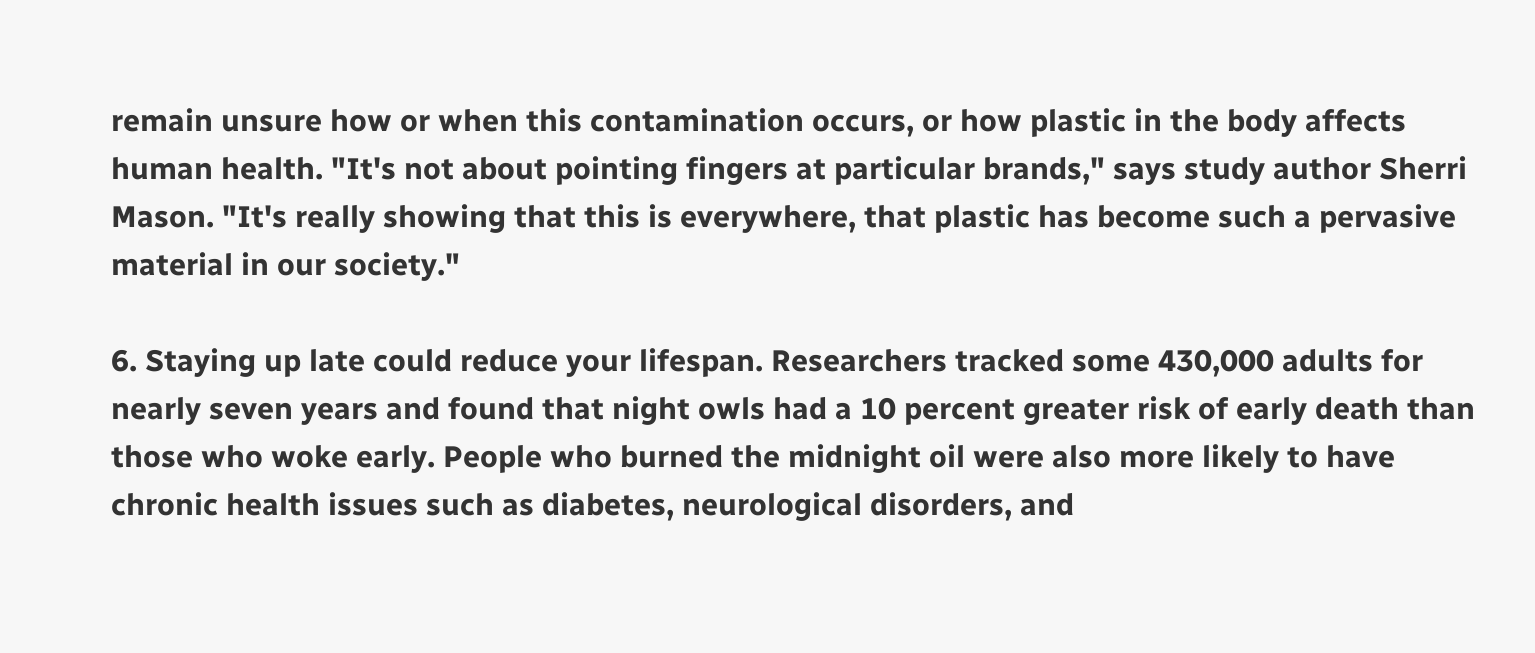remain unsure how or when this contamination occurs, or how plastic in the body affects human health. "It's not about pointing fingers at particular brands," says study author Sherri Mason. "It's really showing that this is everywhere, that plastic has become such a pervasive material in our society."

6. Staying up late could reduce your lifespan. Researchers tracked some 430,000 adults for nearly seven years and found that night owls had a 10 percent greater risk of early death than those who woke early. People who burned the midnight oil were also more likely to have chronic health issues such as diabetes, neurological disorders, and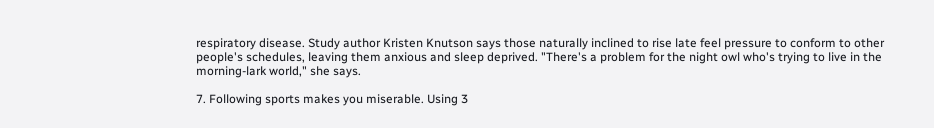respiratory disease. Study author Kristen Knutson says those naturally inclined to rise late feel pressure to conform to other people's schedules, leaving them anxious and sleep deprived. "There's a problem for the night owl who's trying to live in the morning-lark world," she says.

7. Following sports makes you miserable. Using 3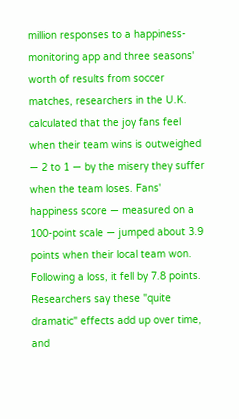million responses to a happiness-monitoring app and three seasons' worth of results from soccer matches, researchers in the U.K. calculated that the joy fans feel when their team wins is outweighed — 2 to 1 — by the misery they suffer when the team loses. Fans' happiness score — measured on a 100-point scale — jumped about 3.9 points when their local team won. Following a loss, it fell by 7.8 points. Researchers say these "quite dramatic" effects add up over time, and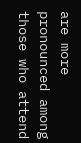are more pronounced among those who attend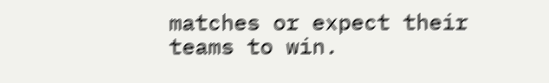matches or expect their teams to win.